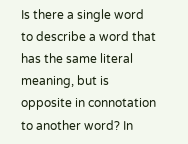Is there a single word to describe a word that has the same literal meaning, but is opposite in connotation to another word? In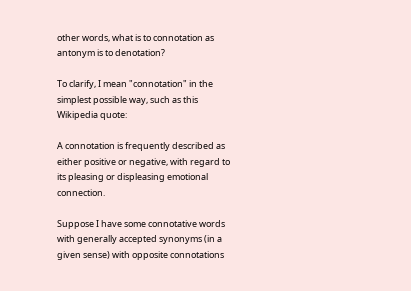other words, what is to connotation as antonym is to denotation?

To clarify, I mean "connotation" in the simplest possible way, such as this Wikipedia quote:

A connotation is frequently described as either positive or negative, with regard to its pleasing or displeasing emotional connection.

Suppose I have some connotative words with generally accepted synonyms (in a given sense) with opposite connotations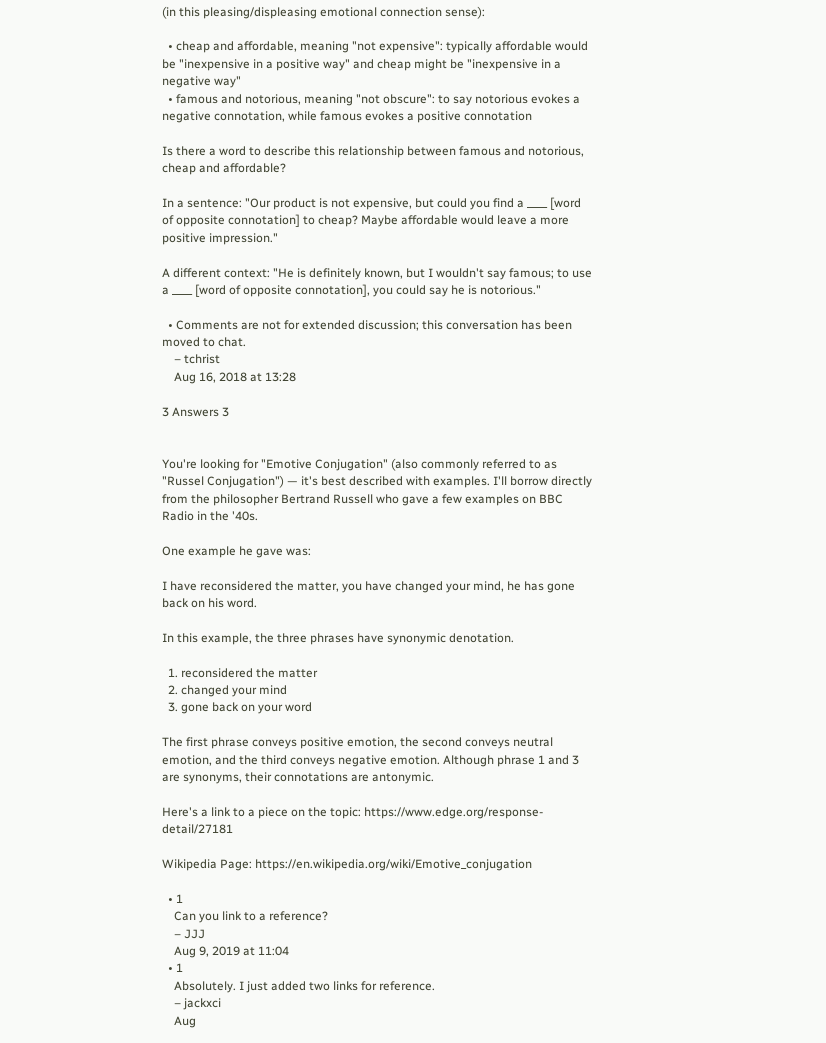(in this pleasing/displeasing emotional connection sense):

  • cheap and affordable, meaning "not expensive": typically affordable would be "inexpensive in a positive way" and cheap might be "inexpensive in a negative way"
  • famous and notorious, meaning "not obscure": to say notorious evokes a negative connotation, while famous evokes a positive connotation

Is there a word to describe this relationship between famous and notorious, cheap and affordable?

In a sentence: "Our product is not expensive, but could you find a ____ [word of opposite connotation] to cheap? Maybe affordable would leave a more positive impression."

A different context: "He is definitely known, but I wouldn't say famous; to use a ____ [word of opposite connotation], you could say he is notorious."

  • Comments are not for extended discussion; this conversation has been moved to chat.
    – tchrist
    Aug 16, 2018 at 13:28

3 Answers 3


You're looking for "Emotive Conjugation" (also commonly referred to as "Russel Conjugation") — it's best described with examples. I'll borrow directly from the philosopher Bertrand Russell who gave a few examples on BBC Radio in the '40s.

One example he gave was:

I have reconsidered the matter, you have changed your mind, he has gone back on his word.

In this example, the three phrases have synonymic denotation.

  1. reconsidered the matter
  2. changed your mind
  3. gone back on your word

The first phrase conveys positive emotion, the second conveys neutral emotion, and the third conveys negative emotion. Although phrase 1 and 3 are synonyms, their connotations are antonymic.

Here's a link to a piece on the topic: https://www.edge.org/response-detail/27181

Wikipedia Page: https://en.wikipedia.org/wiki/Emotive_conjugation

  • 1
    Can you link to a reference?
    – JJJ
    Aug 9, 2019 at 11:04
  • 1
    Absolutely. I just added two links for reference.
    – jackxci
    Aug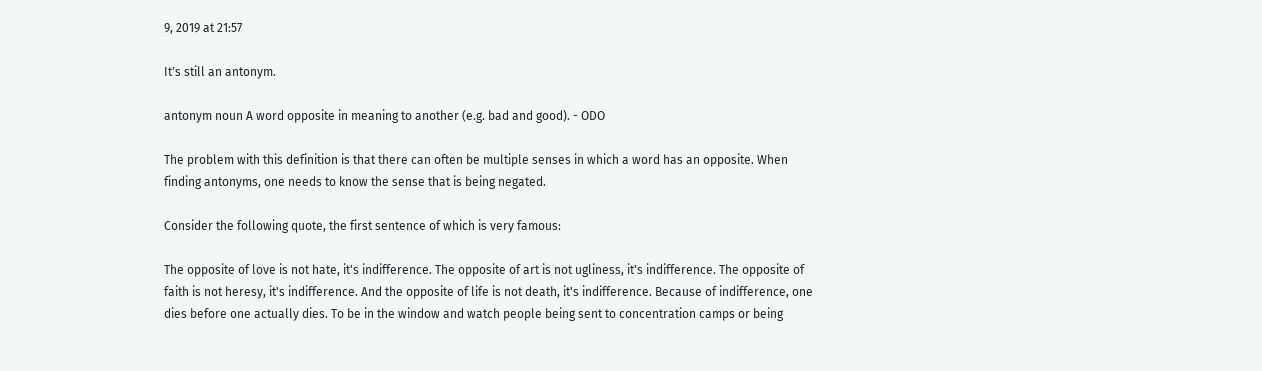9, 2019 at 21:57

It's still an antonym.

antonym noun A word opposite in meaning to another (e.g. bad and good). - ODO

The problem with this definition is that there can often be multiple senses in which a word has an opposite. When finding antonyms, one needs to know the sense that is being negated.

Consider the following quote, the first sentence of which is very famous:

The opposite of love is not hate, it's indifference. The opposite of art is not ugliness, it's indifference. The opposite of faith is not heresy, it's indifference. And the opposite of life is not death, it's indifference. Because of indifference, one dies before one actually dies. To be in the window and watch people being sent to concentration camps or being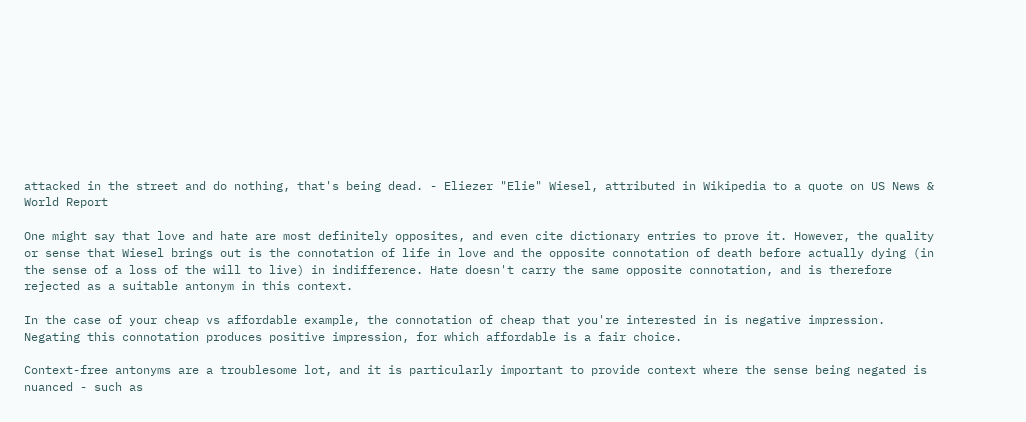attacked in the street and do nothing, that's being dead. - Eliezer "Elie" Wiesel, attributed in Wikipedia to a quote on US News & World Report

One might say that love and hate are most definitely opposites, and even cite dictionary entries to prove it. However, the quality or sense that Wiesel brings out is the connotation of life in love and the opposite connotation of death before actually dying (in the sense of a loss of the will to live) in indifference. Hate doesn't carry the same opposite connotation, and is therefore rejected as a suitable antonym in this context.

In the case of your cheap vs affordable example, the connotation of cheap that you're interested in is negative impression. Negating this connotation produces positive impression, for which affordable is a fair choice.

Context-free antonyms are a troublesome lot, and it is particularly important to provide context where the sense being negated is nuanced - such as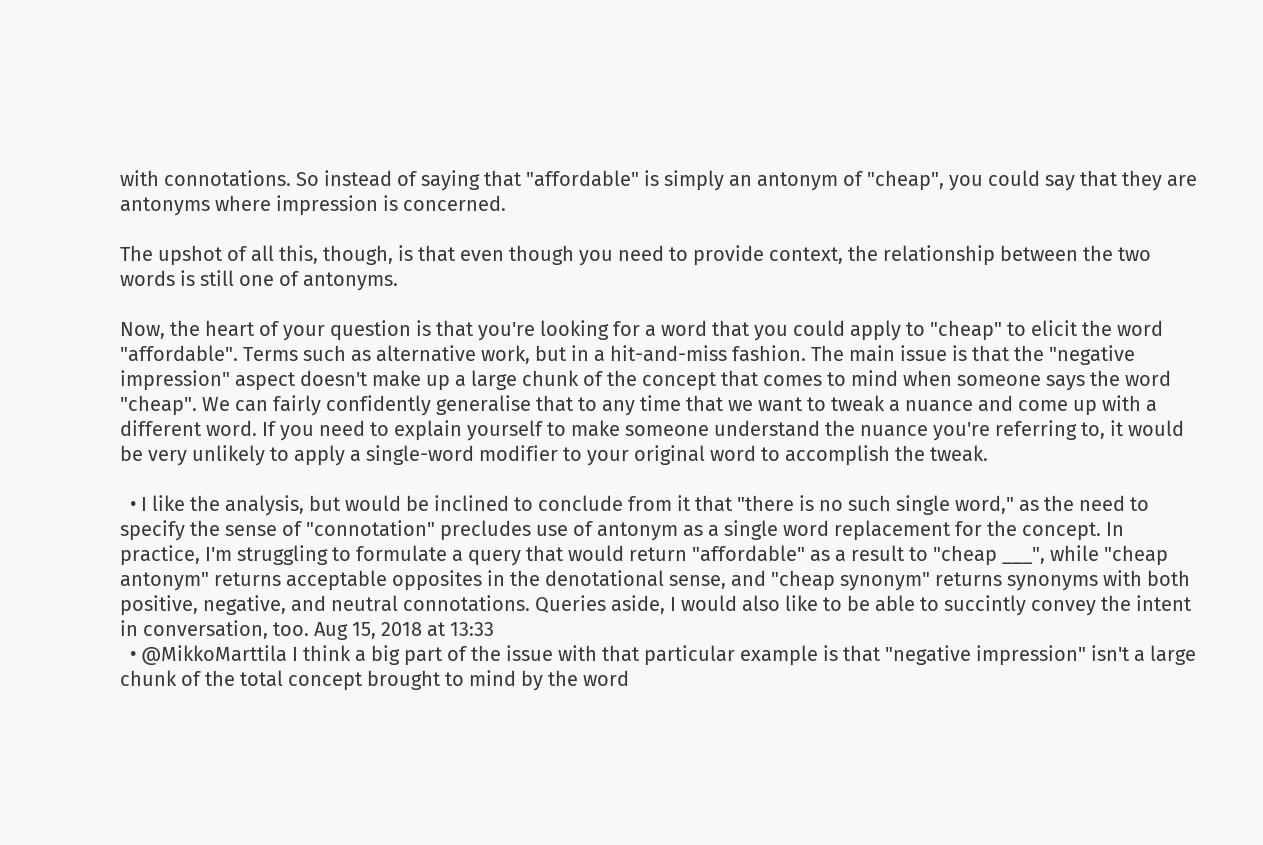with connotations. So instead of saying that "affordable" is simply an antonym of "cheap", you could say that they are antonyms where impression is concerned.

The upshot of all this, though, is that even though you need to provide context, the relationship between the two words is still one of antonyms.

Now, the heart of your question is that you're looking for a word that you could apply to "cheap" to elicit the word "affordable". Terms such as alternative work, but in a hit-and-miss fashion. The main issue is that the "negative impression" aspect doesn't make up a large chunk of the concept that comes to mind when someone says the word "cheap". We can fairly confidently generalise that to any time that we want to tweak a nuance and come up with a different word. If you need to explain yourself to make someone understand the nuance you're referring to, it would be very unlikely to apply a single-word modifier to your original word to accomplish the tweak.

  • I like the analysis, but would be inclined to conclude from it that "there is no such single word," as the need to specify the sense of "connotation" precludes use of antonym as a single word replacement for the concept. In practice, I'm struggling to formulate a query that would return "affordable" as a result to "cheap ___", while "cheap antonym" returns acceptable opposites in the denotational sense, and "cheap synonym" returns synonyms with both positive, negative, and neutral connotations. Queries aside, I would also like to be able to succintly convey the intent in conversation, too. Aug 15, 2018 at 13:33
  • @MikkoMarttila I think a big part of the issue with that particular example is that "negative impression" isn't a large chunk of the total concept brought to mind by the word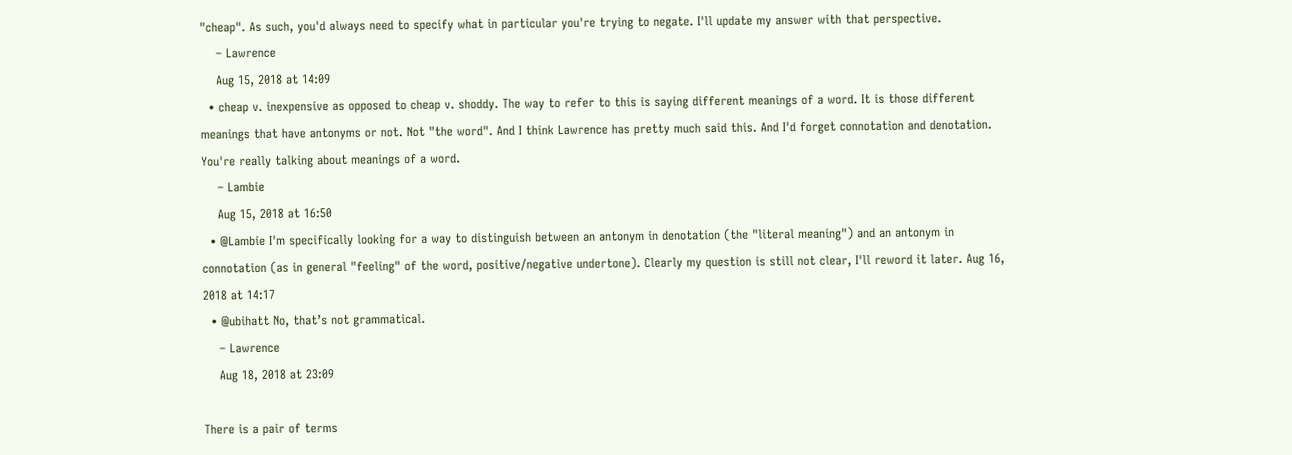"cheap". As such, you'd always need to specify what in particular you're trying to negate. I'll update my answer with that perspective.
    – Lawrence
    Aug 15, 2018 at 14:09
  • cheap v. inexpensive as opposed to cheap v. shoddy. The way to refer to this is saying different meanings of a word. It is those different meanings that have antonyms or not. Not "the word". And I think Lawrence has pretty much said this. And I'd forget connotation and denotation. You're really talking about meanings of a word.
    – Lambie
    Aug 15, 2018 at 16:50
  • @Lambie I'm specifically looking for a way to distinguish between an antonym in denotation (the "literal meaning") and an antonym in connotation (as in general "feeling" of the word, positive/negative undertone). Clearly my question is still not clear, I'll reword it later. Aug 16, 2018 at 14:17
  • @ubihatt No, that’s not grammatical.
    – Lawrence
    Aug 18, 2018 at 23:09

There is a pair of terms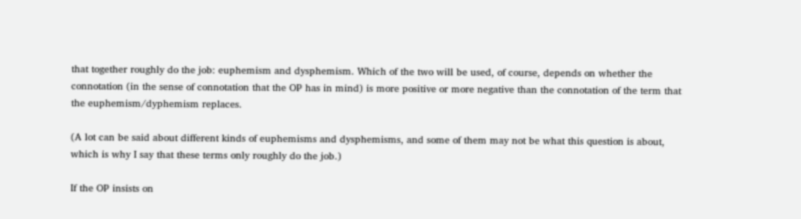that together roughly do the job: euphemism and dysphemism. Which of the two will be used, of course, depends on whether the connotation (in the sense of connotation that the OP has in mind) is more positive or more negative than the connotation of the term that the euphemism/dyphemism replaces.

(A lot can be said about different kinds of euphemisms and dysphemisms, and some of them may not be what this question is about, which is why I say that these terms only roughly do the job.)

If the OP insists on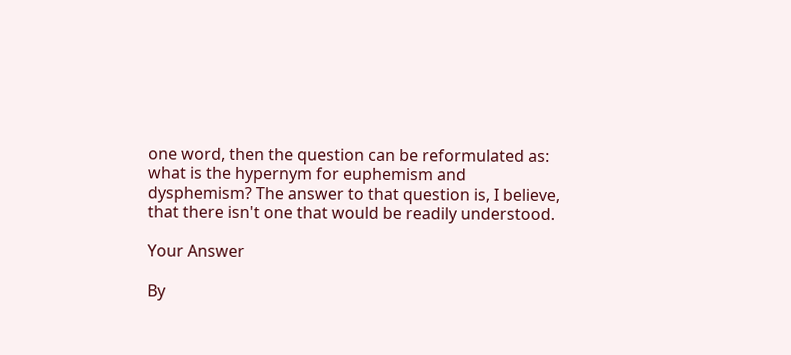one word, then the question can be reformulated as: what is the hypernym for euphemism and dysphemism? The answer to that question is, I believe, that there isn't one that would be readily understood.

Your Answer

By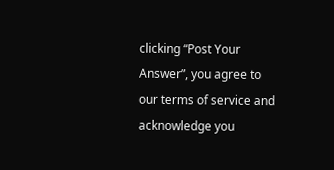clicking “Post Your Answer”, you agree to our terms of service and acknowledge you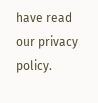have read our privacy policy.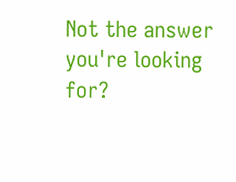Not the answer you're looking for?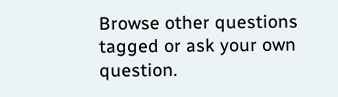Browse other questions tagged or ask your own question.